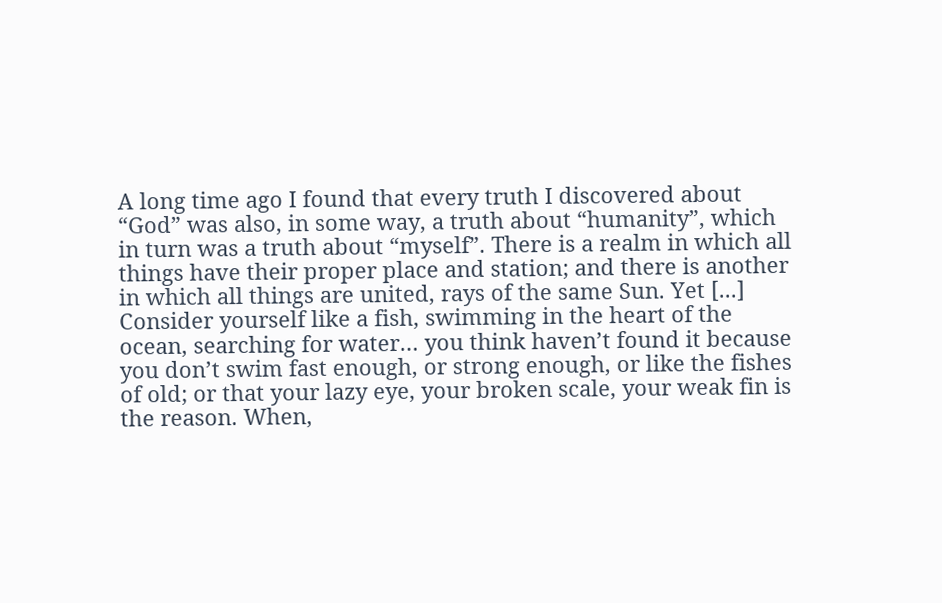A long time ago I found that every truth I discovered about “God” was also, in some way, a truth about “humanity”, which in turn was a truth about “myself”. There is a realm in which all things have their proper place and station; and there is another in which all things are united, rays of the same Sun. Yet [...]
Consider yourself like a fish, swimming in the heart of the ocean, searching for water… you think haven’t found it because you don’t swim fast enough, or strong enough, or like the fishes of old; or that your lazy eye, your broken scale, your weak fin is the reason. When,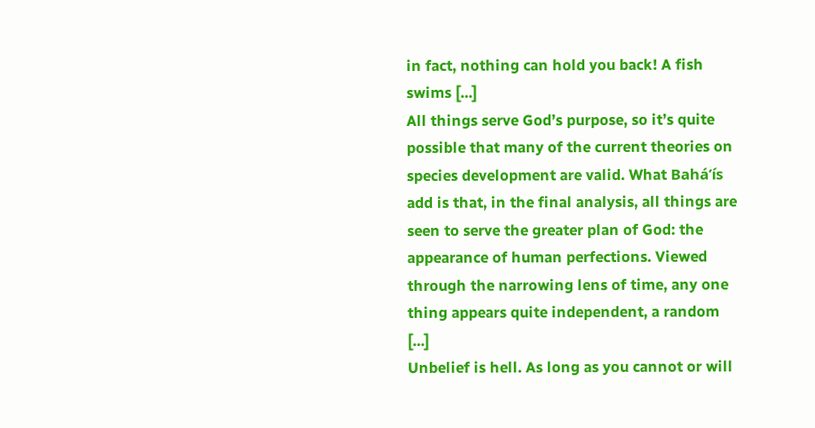in fact, nothing can hold you back! A fish swims [...]
All things serve God’s purpose, so it’s quite possible that many of the current theories on species development are valid. What Bahá’ís add is that, in the final analysis, all things are seen to serve the greater plan of God: the appearance of human perfections. Viewed through the narrowing lens of time, any one thing appears quite independent, a random [...]
Unbelief is hell. As long as you cannot or will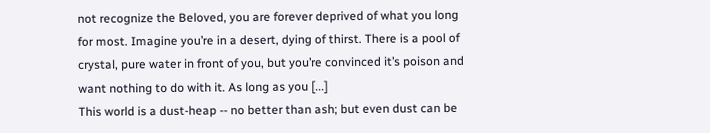not recognize the Beloved, you are forever deprived of what you long for most. Imagine you’re in a desert, dying of thirst. There is a pool of crystal, pure water in front of you, but you’re convinced it’s poison and want nothing to do with it. As long as you [...]
This world is a dust-heap -- no better than ash; but even dust can be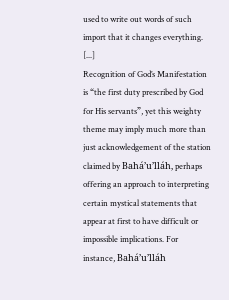used to write out words of such import that it changes everything. [...]
Recognition of God’s Manifestation is “the first duty prescribed by God for His servants”, yet this weighty theme may imply much more than just acknowledgement of the station claimed by Bahá’u’lláh, perhaps offering an approach to interpreting certain mystical statements that appear at first to have difficult or impossible implications. For instance, Bahá’u’lláh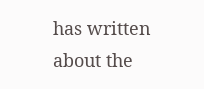has written about the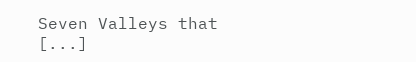Seven Valleys that [...]